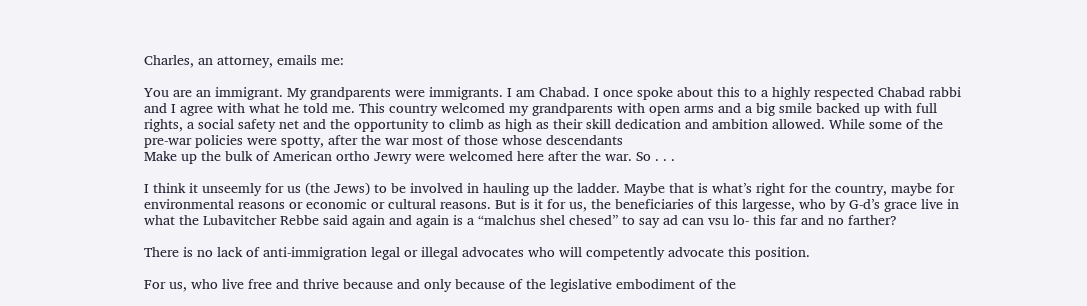Charles, an attorney, emails me:

You are an immigrant. My grandparents were immigrants. I am Chabad. I once spoke about this to a highly respected Chabad rabbi and I agree with what he told me. This country welcomed my grandparents with open arms and a big smile backed up with full rights, a social safety net and the opportunity to climb as high as their skill dedication and ambition allowed. While some of the pre-war policies were spotty, after the war most of those whose descendants
Make up the bulk of American ortho Jewry were welcomed here after the war. So . . .

I think it unseemly for us (the Jews) to be involved in hauling up the ladder. Maybe that is what’s right for the country, maybe for environmental reasons or economic or cultural reasons. But is it for us, the beneficiaries of this largesse, who by G-d’s grace live in what the Lubavitcher Rebbe said again and again is a “malchus shel chesed” to say ad can vsu lo- this far and no farther?

There is no lack of anti-immigration legal or illegal advocates who will competently advocate this position.

For us, who live free and thrive because and only because of the legislative embodiment of the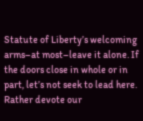Statute of Liberty’s welcoming arms–at most–leave it alone. If the doors close in whole or in part, let’s not seek to lead here. Rather devote our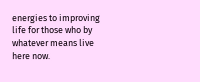energies to improving life for those who by whatever means live here now.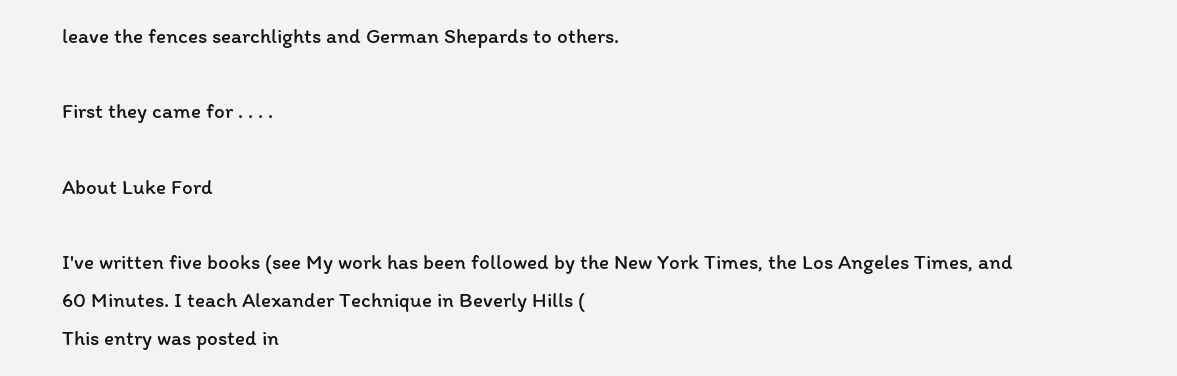leave the fences searchlights and German Shepards to others.

First they came for . . . .

About Luke Ford

I've written five books (see My work has been followed by the New York Times, the Los Angeles Times, and 60 Minutes. I teach Alexander Technique in Beverly Hills (
This entry was posted in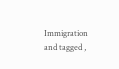Immigration and tagged ,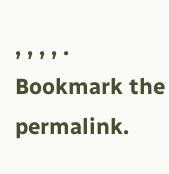, , , , . Bookmark the permalink.